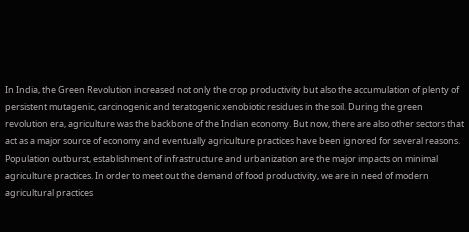In India, the Green Revolution increased not only the crop productivity but also the accumulation of plenty of persistent mutagenic, carcinogenic and teratogenic xenobiotic residues in the soil. During the green revolution era, agriculture was the backbone of the Indian economy. But now, there are also other sectors that act as a major source of economy and eventually agriculture practices have been ignored for several reasons. Population outburst, establishment of infrastructure and urbanization are the major impacts on minimal agriculture practices. In order to meet out the demand of food productivity, we are in need of modern agricultural practices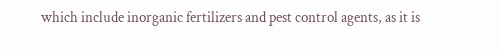which include inorganic fertilizers and pest control agents, as it is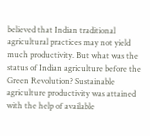believed that Indian traditional agricultural practices may not yield much productivity. But what was the status of Indian agriculture before the Green Revolution? Sustainable agriculture productivity was attained with the help of available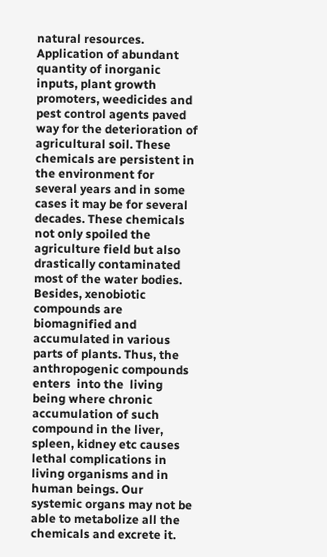natural resources. Application of abundant quantity of inorganic inputs, plant growth promoters, weedicides and pest control agents paved way for the deterioration of agricultural soil. These chemicals are persistent in the environment for several years and in some cases it may be for several decades. These chemicals not only spoiled the agriculture field but also drastically contaminated most of the water bodies. Besides, xenobiotic compounds are biomagnified and accumulated in various parts of plants. Thus, the anthropogenic compounds  enters  into the  living being where chronic accumulation of such compound in the liver, spleen, kidney etc causes lethal complications in living organisms and in human beings. Our systemic organs may not be able to metabolize all the chemicals and excrete it.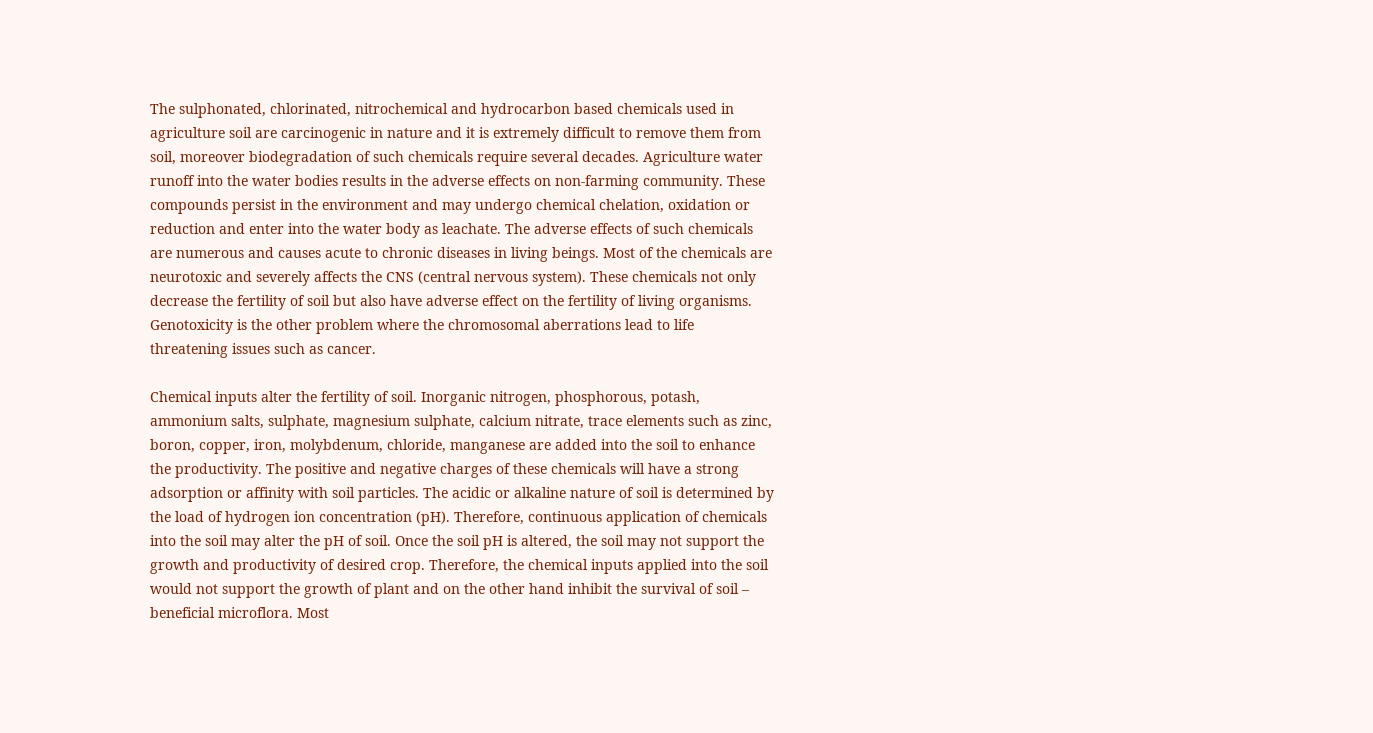The sulphonated, chlorinated, nitrochemical and hydrocarbon based chemicals used in agriculture soil are carcinogenic in nature and it is extremely difficult to remove them from soil, moreover biodegradation of such chemicals require several decades. Agriculture water runoff into the water bodies results in the adverse effects on non-farming community. These compounds persist in the environment and may undergo chemical chelation, oxidation or reduction and enter into the water body as leachate. The adverse effects of such chemicals are numerous and causes acute to chronic diseases in living beings. Most of the chemicals are neurotoxic and severely affects the CNS (central nervous system). These chemicals not only decrease the fertility of soil but also have adverse effect on the fertility of living organisms. Genotoxicity is the other problem where the chromosomal aberrations lead to life threatening issues such as cancer.

Chemical inputs alter the fertility of soil. Inorganic nitrogen, phosphorous, potash, ammonium salts, sulphate, magnesium sulphate, calcium nitrate, trace elements such as zinc, boron, copper, iron, molybdenum, chloride, manganese are added into the soil to enhance the productivity. The positive and negative charges of these chemicals will have a strong adsorption or affinity with soil particles. The acidic or alkaline nature of soil is determined by the load of hydrogen ion concentration (pH). Therefore, continuous application of chemicals into the soil may alter the pH of soil. Once the soil pH is altered, the soil may not support the growth and productivity of desired crop. Therefore, the chemical inputs applied into the soil would not support the growth of plant and on the other hand inhibit the survival of soil – beneficial microflora. Most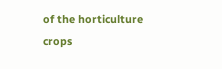of the horticulture crops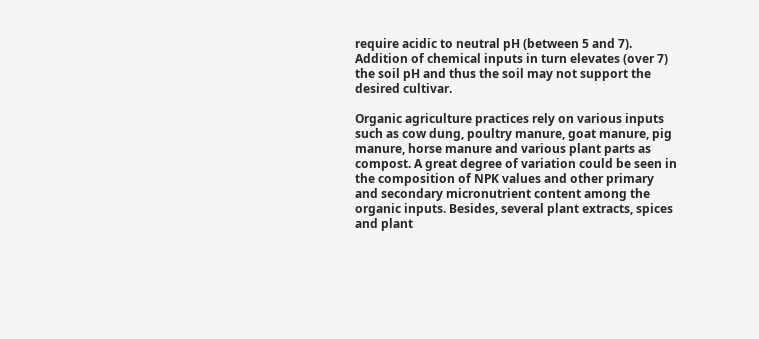require acidic to neutral pH (between 5 and 7). Addition of chemical inputs in turn elevates (over 7) the soil pH and thus the soil may not support the desired cultivar.

Organic agriculture practices rely on various inputs such as cow dung, poultry manure, goat manure, pig manure, horse manure and various plant parts as compost. A great degree of variation could be seen in the composition of NPK values and other primary and secondary micronutrient content among the organic inputs. Besides, several plant extracts, spices and plant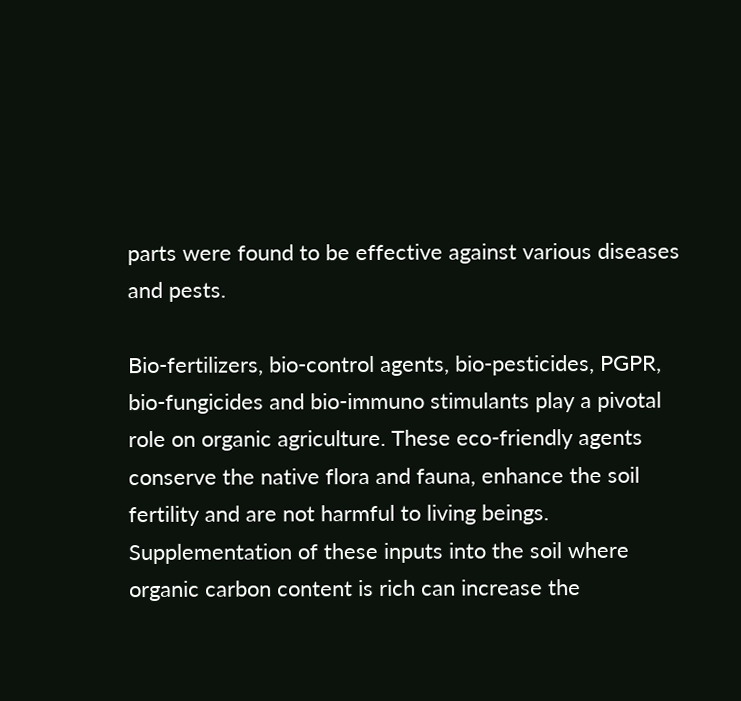parts were found to be effective against various diseases and pests.

Bio-fertilizers, bio-control agents, bio-pesticides, PGPR, bio-fungicides and bio-immuno stimulants play a pivotal role on organic agriculture. These eco-friendly agents conserve the native flora and fauna, enhance the soil fertility and are not harmful to living beings. Supplementation of these inputs into the soil where organic carbon content is rich can increase the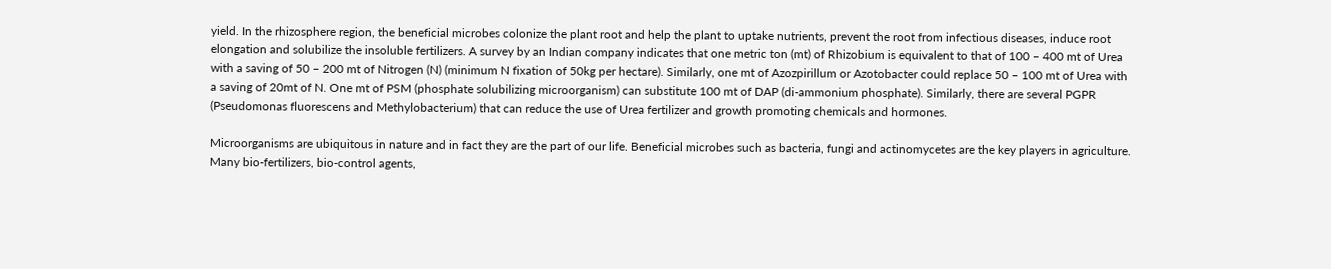yield. In the rhizosphere region, the beneficial microbes colonize the plant root and help the plant to uptake nutrients, prevent the root from infectious diseases, induce root elongation and solubilize the insoluble fertilizers. A survey by an Indian company indicates that one metric ton (mt) of Rhizobium is equivalent to that of 100 – 400 mt of Urea with a saving of 50 – 200 mt of Nitrogen (N) (minimum N fixation of 50kg per hectare). Similarly, one mt of Azozpirillum or Azotobacter could replace 50 – 100 mt of Urea with a saving of 20mt of N. One mt of PSM (phosphate solubilizing microorganism) can substitute 100 mt of DAP (di-ammonium phosphate). Similarly, there are several PGPR (Pseudomonas fluorescens and Methylobacterium) that can reduce the use of Urea fertilizer and growth promoting chemicals and hormones.

Microorganisms are ubiquitous in nature and in fact they are the part of our life. Beneficial microbes such as bacteria, fungi and actinomycetes are the key players in agriculture. Many bio-fertilizers, bio-control agents,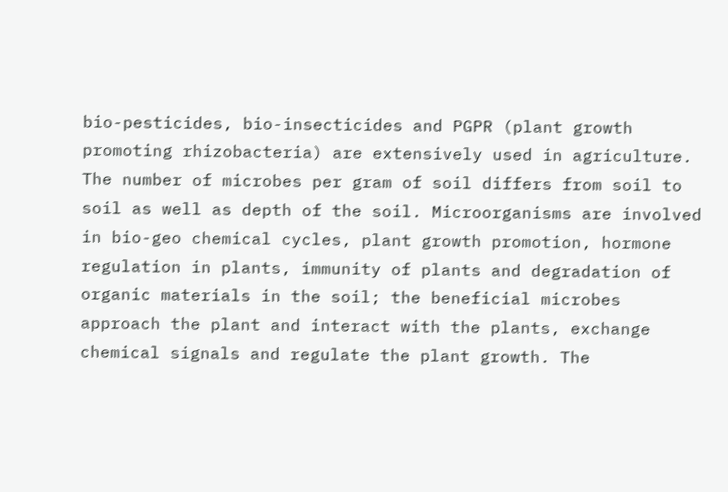bio-pesticides, bio-insecticides and PGPR (plant growth promoting rhizobacteria) are extensively used in agriculture. The number of microbes per gram of soil differs from soil to soil as well as depth of the soil. Microorganisms are involved in bio-geo chemical cycles, plant growth promotion, hormone regulation in plants, immunity of plants and degradation of organic materials in the soil; the beneficial microbes approach the plant and interact with the plants, exchange chemical signals and regulate the plant growth. The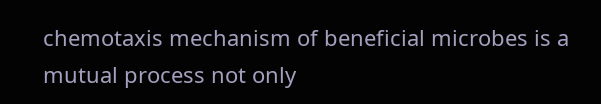chemotaxis mechanism of beneficial microbes is a mutual process not only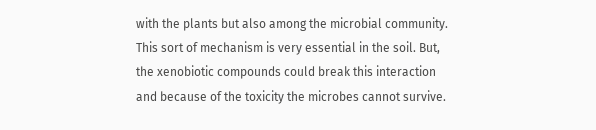with the plants but also among the microbial community. This sort of mechanism is very essential in the soil. But, the xenobiotic compounds could break this interaction and because of the toxicity the microbes cannot survive.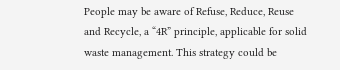People may be aware of Refuse, Reduce, Reuse and Recycle, a “4R” principle, applicable for solid waste management. This strategy could be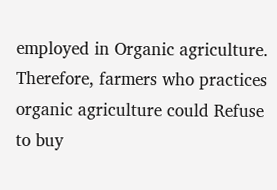employed in Organic agriculture. Therefore, farmers who practices organic agriculture could Refuse to buy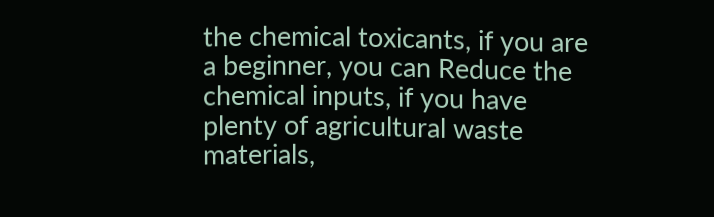the chemical toxicants, if you are a beginner, you can Reduce the chemical inputs, if you have plenty of agricultural waste materials,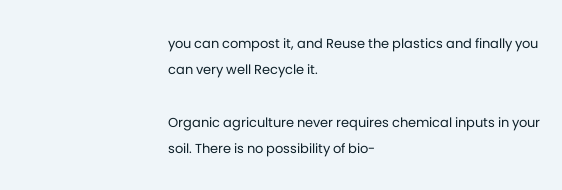you can compost it, and Reuse the plastics and finally you can very well Recycle it.

Organic agriculture never requires chemical inputs in your soil. There is no possibility of bio-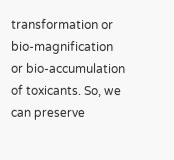transformation or bio-magnification or bio-accumulation of toxicants. So, we can preserve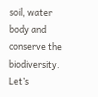soil, water body and conserve the biodiversity. Let’s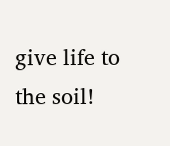give life to the soil!